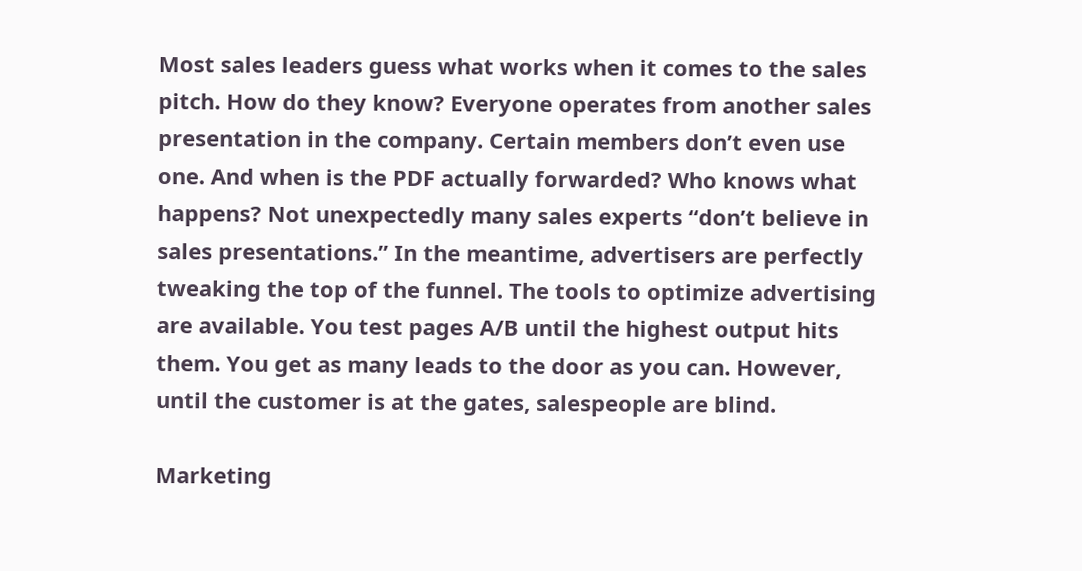Most sales leaders guess what works when it comes to the sales pitch. How do they know? Everyone operates from another sales presentation in the company. Certain members don’t even use one. And when is the PDF actually forwarded? Who knows what happens? Not unexpectedly many sales experts “don’t believe in sales presentations.” In the meantime, advertisers are perfectly tweaking the top of the funnel. The tools to optimize advertising are available. You test pages A/B until the highest output hits them. You get as many leads to the door as you can. However, until the customer is at the gates, salespeople are blind.

Marketing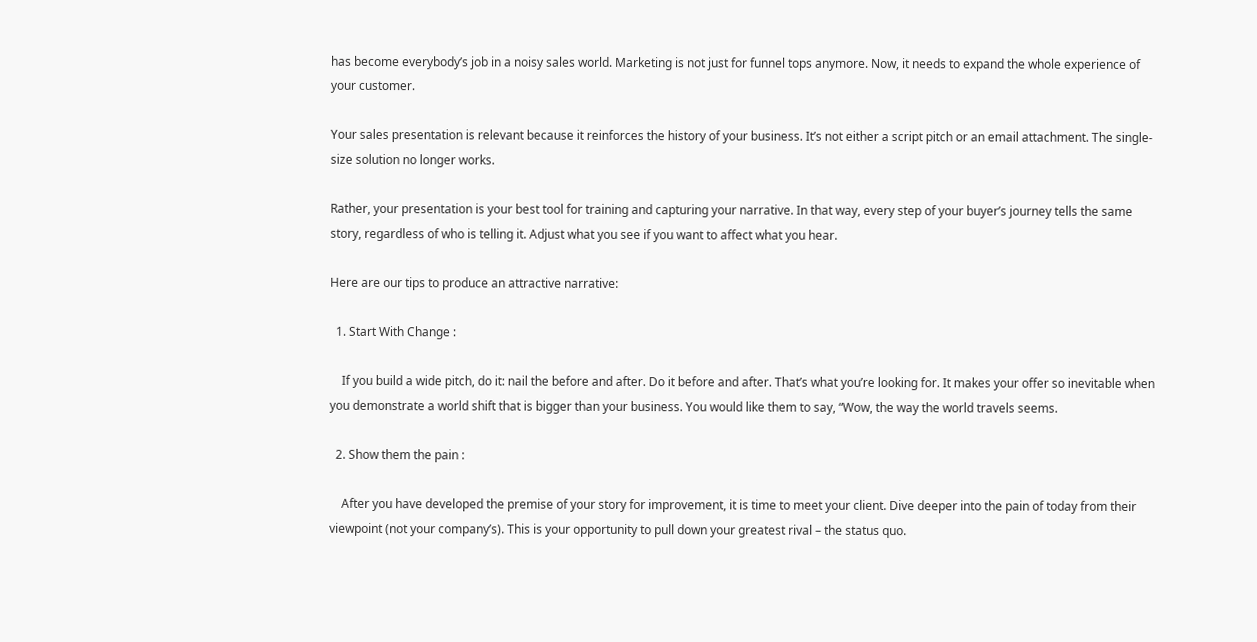has become everybody’s job in a noisy sales world. Marketing is not just for funnel tops anymore. Now, it needs to expand the whole experience of your customer.

Your sales presentation is relevant because it reinforces the history of your business. It’s not either a script pitch or an email attachment. The single-size solution no longer works.

Rather, your presentation is your best tool for training and capturing your narrative. In that way, every step of your buyer’s journey tells the same story, regardless of who is telling it. Adjust what you see if you want to affect what you hear.

Here are our tips to produce an attractive narrative:

  1. Start With Change :

    If you build a wide pitch, do it: nail the before and after. Do it before and after. That’s what you’re looking for. It makes your offer so inevitable when you demonstrate a world shift that is bigger than your business. You would like them to say, “Wow, the way the world travels seems.

  2. Show them the pain :

    After you have developed the premise of your story for improvement, it is time to meet your client. Dive deeper into the pain of today from their viewpoint (not your company’s). This is your opportunity to pull down your greatest rival – the status quo.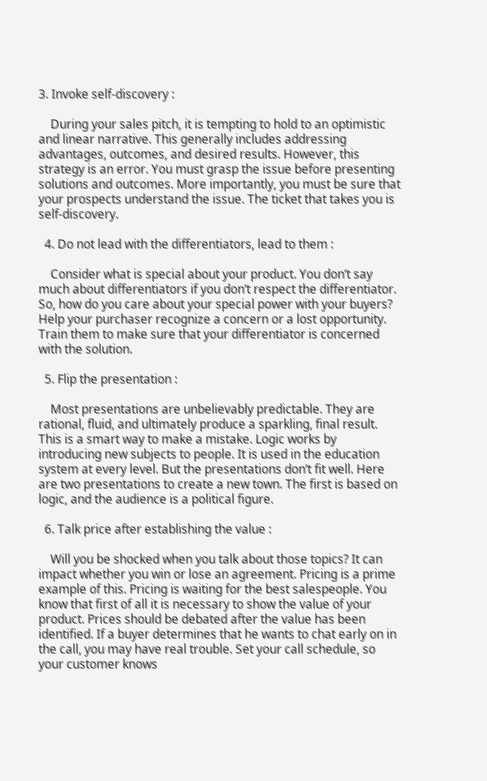3. Invoke self-discovery :

    During your sales pitch, it is tempting to hold to an optimistic and linear narrative. This generally includes addressing advantages, outcomes, and desired results. However, this strategy is an error. You must grasp the issue before presenting solutions and outcomes. More importantly, you must be sure that your prospects understand the issue. The ticket that takes you is self-discovery.

  4. Do not lead with the differentiators, lead to them :

    Consider what is special about your product. You don’t say much about differentiators if you don’t respect the differentiator. So, how do you care about your special power with your buyers? Help your purchaser recognize a concern or a lost opportunity. Train them to make sure that your differentiator is concerned with the solution.

  5. Flip the presentation :

    Most presentations are unbelievably predictable. They are rational, fluid, and ultimately produce a sparkling, final result. This is a smart way to make a mistake. Logic works by introducing new subjects to people. It is used in the education system at every level. But the presentations don’t fit well. Here are two presentations to create a new town. The first is based on logic, and the audience is a political figure.

  6. Talk price after establishing the value :

    Will you be shocked when you talk about those topics? It can impact whether you win or lose an agreement. Pricing is a prime example of this. Pricing is waiting for the best salespeople. You know that first of all it is necessary to show the value of your product. Prices should be debated after the value has been identified. If a buyer determines that he wants to chat early on in the call, you may have real trouble. Set your call schedule, so your customer knows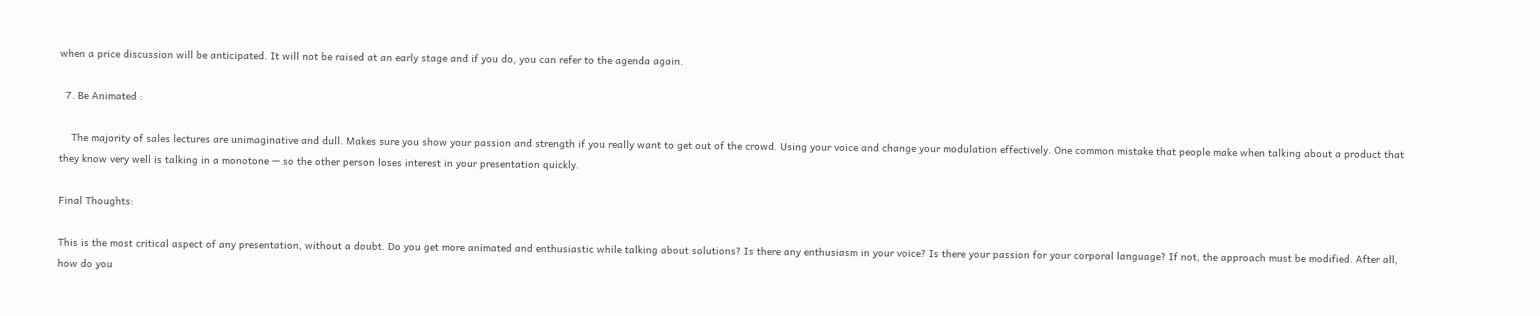when a price discussion will be anticipated. It will not be raised at an early stage and if you do, you can refer to the agenda again.

  7. Be Animated :

    The majority of sales lectures are unimaginative and dull. Makes sure you show your passion and strength if you really want to get out of the crowd. Using your voice and change your modulation effectively. One common mistake that people make when talking about a product that they know very well is talking in a monotone — so the other person loses interest in your presentation quickly.

Final Thoughts:

This is the most critical aspect of any presentation, without a doubt. Do you get more animated and enthusiastic while talking about solutions? Is there any enthusiasm in your voice? Is there your passion for your corporal language? If not, the approach must be modified. After all, how do you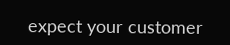expect your customer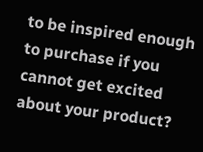to be inspired enough to purchase if you cannot get excited about your product?